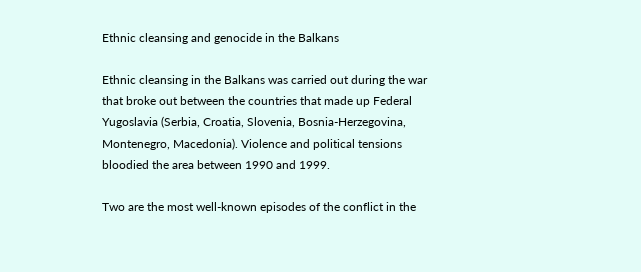Ethnic cleansing and genocide in the Balkans

Ethnic cleansing in the Balkans was carried out during the war that broke out between the countries that made up Federal Yugoslavia (Serbia, Croatia, Slovenia, Bosnia-Herzegovina, Montenegro, Macedonia). Violence and political tensions bloodied the area between 1990 and 1999.

Two are the most well-known episodes of the conflict in the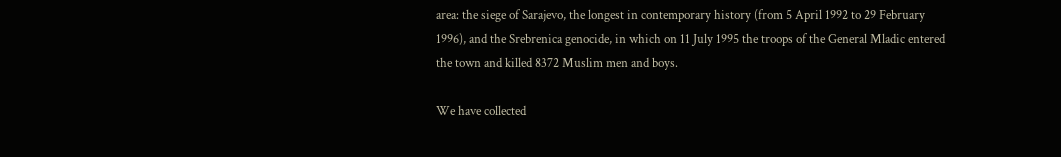area: the siege of Sarajevo, the longest in contemporary history (from 5 April 1992 to 29 February 1996), and the Srebrenica genocide, in which on 11 July 1995 the troops of the General Mladic entered the town and killed 8372 Muslim men and boys.

We have collected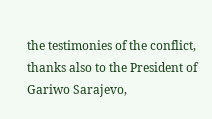the testimonies of the conflict, thanks also to the President of Gariwo Sarajevo,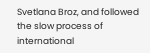Svetlana Broz, and followed the slow process of international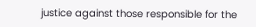justice against those responsible for the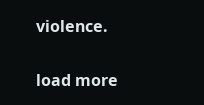violence.

load more